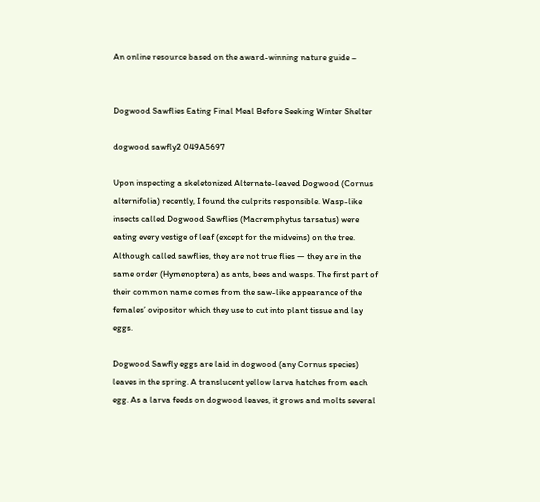An online resource based on the award-winning nature guide –


Dogwood Sawflies Eating Final Meal Before Seeking Winter Shelter

dogwood sawfly2 049A5697

Upon inspecting a skeletonized Alternate-leaved Dogwood (Cornus alternifolia) recently, I found the culprits responsible. Wasp-like insects called Dogwood Sawflies (Macremphytus tarsatus) were eating every vestige of leaf (except for the midveins) on the tree. Although called sawflies, they are not true flies — they are in the same order (Hymenoptera) as ants, bees and wasps. The first part of their common name comes from the saw-like appearance of the females’ ovipositor which they use to cut into plant tissue and lay eggs.

Dogwood Sawfly eggs are laid in dogwood (any Cornus species) leaves in the spring. A translucent yellow larva hatches from each egg. As a larva feeds on dogwood leaves, it grows and molts several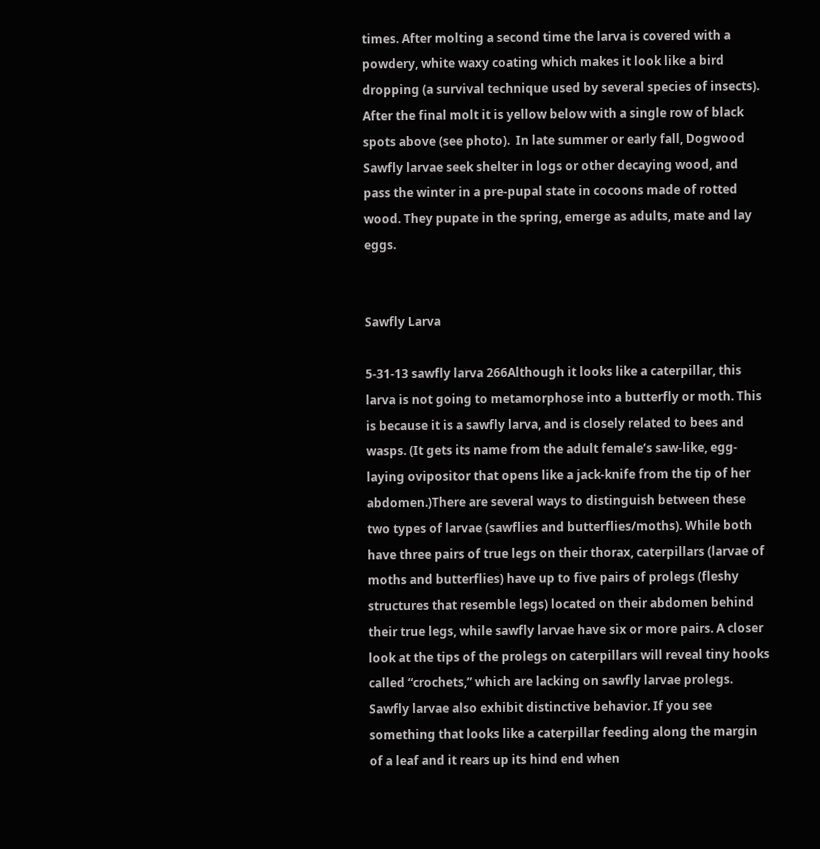times. After molting a second time the larva is covered with a powdery, white waxy coating which makes it look like a bird dropping (a survival technique used by several species of insects). After the final molt it is yellow below with a single row of black spots above (see photo).  In late summer or early fall, Dogwood Sawfly larvae seek shelter in logs or other decaying wood, and pass the winter in a pre-pupal state in cocoons made of rotted wood. They pupate in the spring, emerge as adults, mate and lay eggs.


Sawfly Larva

5-31-13 sawfly larva 266Although it looks like a caterpillar, this larva is not going to metamorphose into a butterfly or moth. This is because it is a sawfly larva, and is closely related to bees and wasps. (It gets its name from the adult female’s saw-like, egg-laying ovipositor that opens like a jack-knife from the tip of her abdomen.)There are several ways to distinguish between these two types of larvae (sawflies and butterflies/moths). While both have three pairs of true legs on their thorax, caterpillars (larvae of moths and butterflies) have up to five pairs of prolegs (fleshy structures that resemble legs) located on their abdomen behind their true legs, while sawfly larvae have six or more pairs. A closer look at the tips of the prolegs on caterpillars will reveal tiny hooks called “crochets,” which are lacking on sawfly larvae prolegs. Sawfly larvae also exhibit distinctive behavior. If you see something that looks like a caterpillar feeding along the margin of a leaf and it rears up its hind end when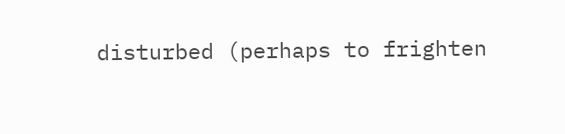disturbed (perhaps to frighten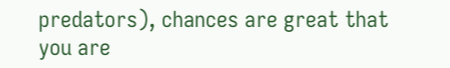predators), chances are great that you are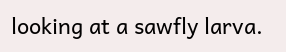looking at a sawfly larva.